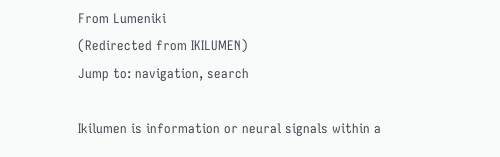From Lumeniki
(Redirected from IKILUMEN)
Jump to: navigation, search

Ikilumen is information or neural signals within a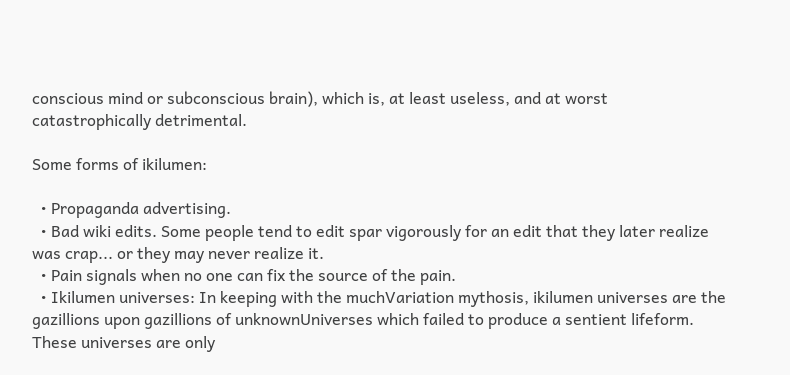conscious mind or subconscious brain), which is, at least useless, and at worst catastrophically detrimental.

Some forms of ikilumen:

  • Propaganda advertising.
  • Bad wiki edits. Some people tend to edit spar vigorously for an edit that they later realize was crap... or they may never realize it.
  • Pain signals when no one can fix the source of the pain.
  • Ikilumen universes: In keeping with the muchVariation mythosis, ikilumen universes are the gazillions upon gazillions of unknownUniverses which failed to produce a sentient lifeform. These universes are only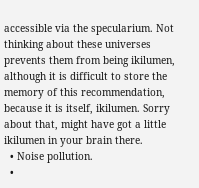accessible via the specularium. Not thinking about these universes prevents them from being ikilumen, although it is difficult to store the memory of this recommendation, because it is itself, ikilumen. Sorry about that, might have got a little ikilumen in your brain there.
  • Noise pollution.
  •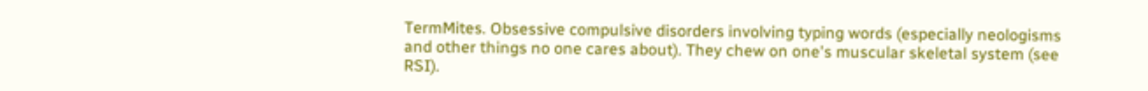TermMites. Obsessive compulsive disorders involving typing words (especially neologisms and other things no one cares about). They chew on one's muscular skeletal system (see RSI).